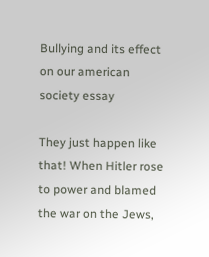Bullying and its effect on our american society essay

They just happen like that! When Hitler rose to power and blamed the war on the Jews,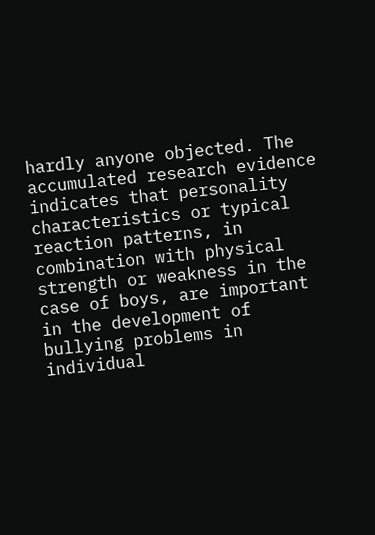hardly anyone objected. The accumulated research evidence indicates that personality characteristics or typical reaction patterns, in combination with physical strength or weakness in the case of boys, are important in the development of bullying problems in individual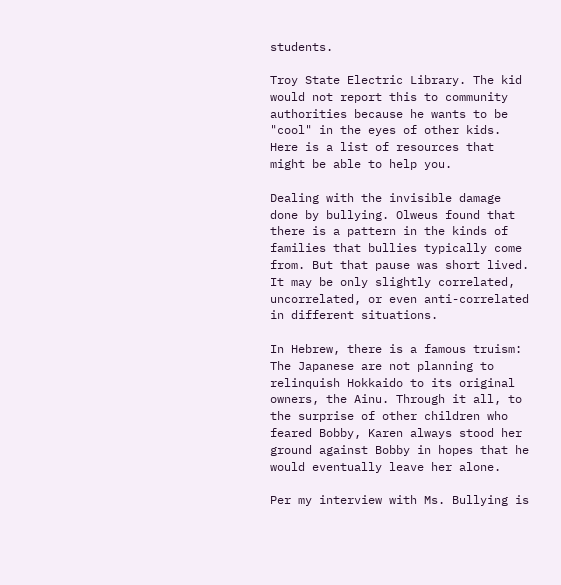students.

Troy State Electric Library. The kid would not report this to community authorities because he wants to be "cool" in the eyes of other kids. Here is a list of resources that might be able to help you.

Dealing with the invisible damage done by bullying. Olweus found that there is a pattern in the kinds of families that bullies typically come from. But that pause was short lived. It may be only slightly correlated, uncorrelated, or even anti-correlated in different situations.

In Hebrew, there is a famous truism: The Japanese are not planning to relinquish Hokkaido to its original owners, the Ainu. Through it all, to the surprise of other children who feared Bobby, Karen always stood her ground against Bobby in hopes that he would eventually leave her alone.

Per my interview with Ms. Bullying is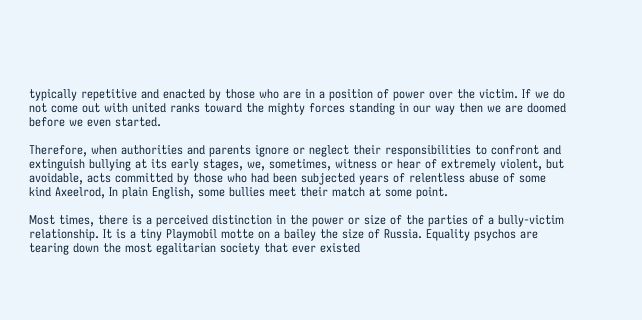typically repetitive and enacted by those who are in a position of power over the victim. If we do not come out with united ranks toward the mighty forces standing in our way then we are doomed before we even started.

Therefore, when authorities and parents ignore or neglect their responsibilities to confront and extinguish bullying at its early stages, we, sometimes, witness or hear of extremely violent, but avoidable, acts committed by those who had been subjected years of relentless abuse of some kind Axeelrod, In plain English, some bullies meet their match at some point.

Most times, there is a perceived distinction in the power or size of the parties of a bully-victim relationship. It is a tiny Playmobil motte on a bailey the size of Russia. Equality psychos are tearing down the most egalitarian society that ever existed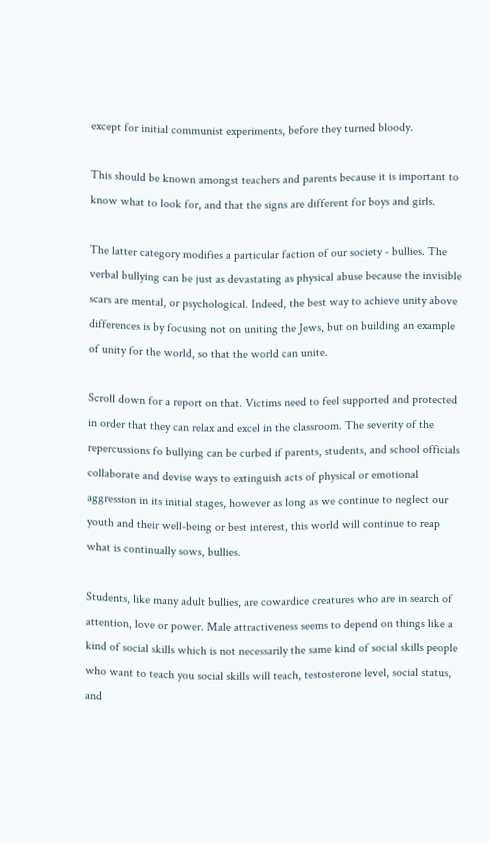except for initial communist experiments, before they turned bloody.

This should be known amongst teachers and parents because it is important to know what to look for, and that the signs are different for boys and girls.

The latter category modifies a particular faction of our society - bullies. The verbal bullying can be just as devastating as physical abuse because the invisible scars are mental, or psychological. Indeed, the best way to achieve unity above differences is by focusing not on uniting the Jews, but on building an example of unity for the world, so that the world can unite.

Scroll down for a report on that. Victims need to feel supported and protected in order that they can relax and excel in the classroom. The severity of the repercussions fo bullying can be curbed if parents, students, and school officials collaborate and devise ways to extinguish acts of physical or emotional aggression in its initial stages, however as long as we continue to neglect our youth and their well-being or best interest, this world will continue to reap what is continually sows, bullies.

Students, like many adult bullies, are cowardice creatures who are in search of attention, love or power. Male attractiveness seems to depend on things like a kind of social skills which is not necessarily the same kind of social skills people who want to teach you social skills will teach, testosterone level, social status, and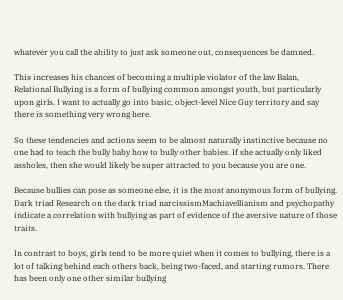whatever you call the ability to just ask someone out, consequences be damned.

This increases his chances of becoming a multiple violator of the law Balan, Relational Bullying is a form of bullying common amongst youth, but particularly upon girls. I want to actually go into basic, object-level Nice Guy territory and say there is something very wrong here.

So these tendencies and actions seem to be almost naturally instinctive because no one had to teach the bully baby how to bully other babies. If she actually only liked assholes, then she would likely be super attracted to you because you are one.

Because bullies can pose as someone else, it is the most anonymous form of bullying. Dark triad Research on the dark triad narcissismMachiavellianism and psychopathy indicate a correlation with bullying as part of evidence of the aversive nature of those traits.

In contrast to boys, girls tend to be more quiet when it comes to bullying, there is a lot of talking behind each others back, being two-faced, and starting rumors. There has been only one other similar bullying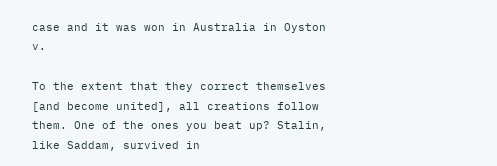case and it was won in Australia in Oyston v.

To the extent that they correct themselves [and become united], all creations follow them. One of the ones you beat up? Stalin, like Saddam, survived in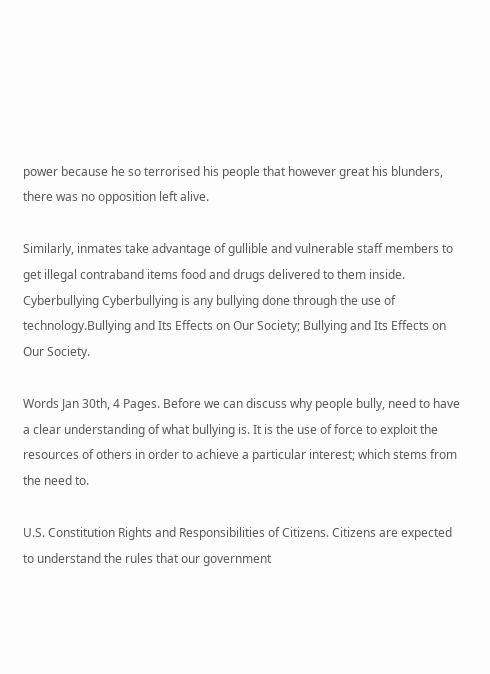power because he so terrorised his people that however great his blunders, there was no opposition left alive.

Similarly, inmates take advantage of gullible and vulnerable staff members to get illegal contraband items food and drugs delivered to them inside. Cyberbullying Cyberbullying is any bullying done through the use of technology.Bullying and Its Effects on Our Society; Bullying and Its Effects on Our Society.

Words Jan 30th, 4 Pages. Before we can discuss why people bully, need to have a clear understanding of what bullying is. It is the use of force to exploit the resources of others in order to achieve a particular interest; which stems from the need to.

U.S. Constitution Rights and Responsibilities of Citizens. Citizens are expected to understand the rules that our government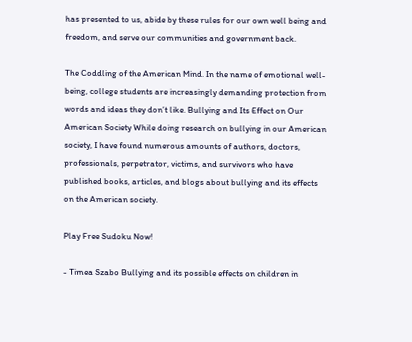has presented to us, abide by these rules for our own well being and freedom, and serve our communities and government back.

The Coddling of the American Mind. In the name of emotional well-being, college students are increasingly demanding protection from words and ideas they don’t like. Bullying and Its Effect on Our American Society While doing research on bullying in our American society, I have found numerous amounts of authors, doctors, professionals, perpetrator, victims, and survivors who have published books, articles, and blogs about bullying and its effects on the American society.

Play Free Sudoku Now!

- Timea Szabo Bullying and its possible effects on children in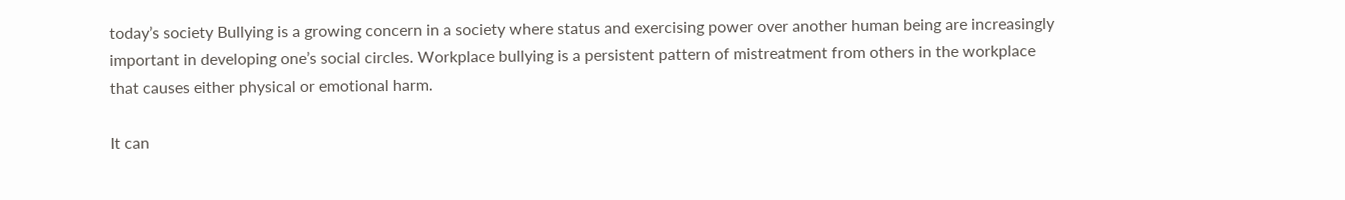today’s society Bullying is a growing concern in a society where status and exercising power over another human being are increasingly important in developing one’s social circles. Workplace bullying is a persistent pattern of mistreatment from others in the workplace that causes either physical or emotional harm.

It can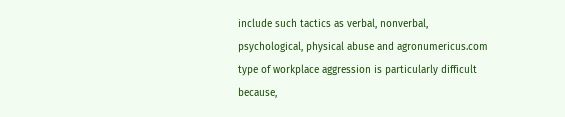include such tactics as verbal, nonverbal, psychological, physical abuse and agronumericus.com type of workplace aggression is particularly difficult because,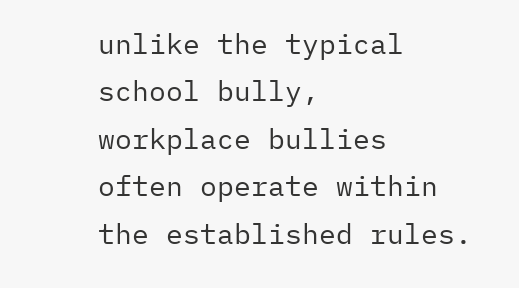unlike the typical school bully, workplace bullies often operate within the established rules.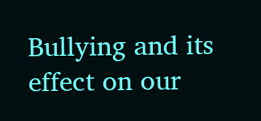Bullying and its effect on our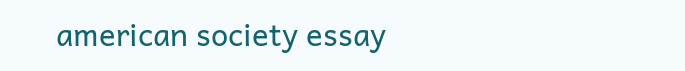american society essay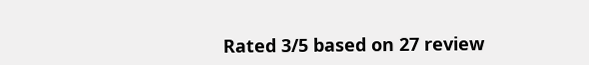Rated 3/5 based on 27 review